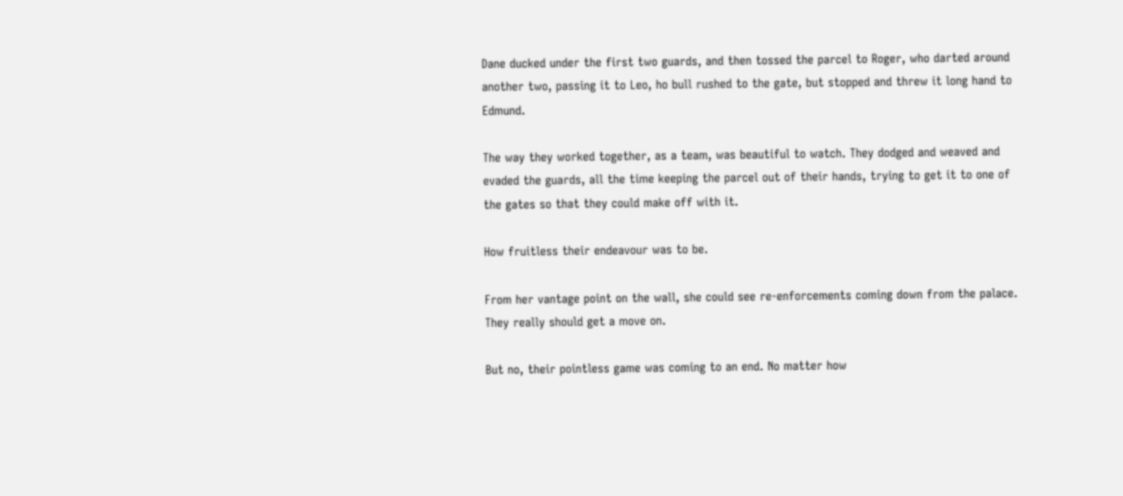Dane ducked under the first two guards, and then tossed the parcel to Roger, who darted around another two, passing it to Leo, ho bull rushed to the gate, but stopped and threw it long hand to Edmund.

The way they worked together, as a team, was beautiful to watch. They dodged and weaved and evaded the guards, all the time keeping the parcel out of their hands, trying to get it to one of the gates so that they could make off with it.

How fruitless their endeavour was to be.

From her vantage point on the wall, she could see re-enforcements coming down from the palace. They really should get a move on.

But no, their pointless game was coming to an end. No matter how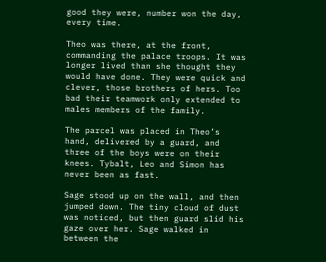good they were, number won the day, every time.

Theo was there, at the front, commanding the palace troops. It was longer lived than she thought they would have done. They were quick and clever, those brothers of hers. Too bad their teamwork only extended to males members of the family.

The parcel was placed in Theo’s hand, delivered by a guard, and three of the boys were on their knees. Tybalt, Leo and Simon has never been as fast.

Sage stood up on the wall, and then jumped down. The tiny cloud of dust was noticed, but then guard slid his gaze over her. Sage walked in between the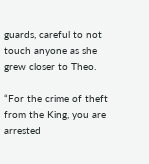guards, careful to not touch anyone as she grew closer to Theo.

“For the crime of theft from the King, you are arrested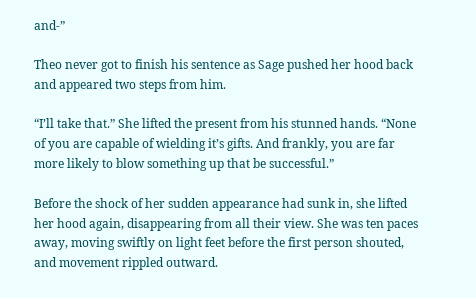and-”

Theo never got to finish his sentence as Sage pushed her hood back and appeared two steps from him.

“I’ll take that.” She lifted the present from his stunned hands. “None of you are capable of wielding it’s gifts. And frankly, you are far more likely to blow something up that be successful.”

Before the shock of her sudden appearance had sunk in, she lifted her hood again, disappearing from all their view. She was ten paces away, moving swiftly on light feet before the first person shouted, and movement rippled outward.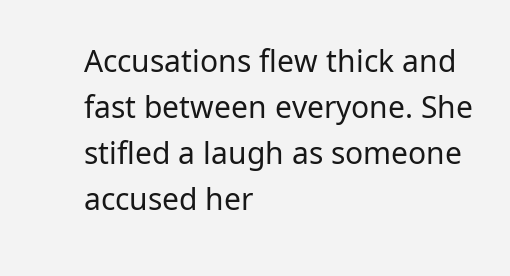Accusations flew thick and fast between everyone. She stifled a laugh as someone accused her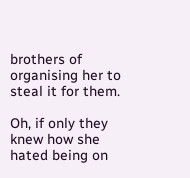brothers of organising her to steal it for them.

Oh, if only they knew how she hated being on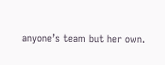anyone’s team but her own.